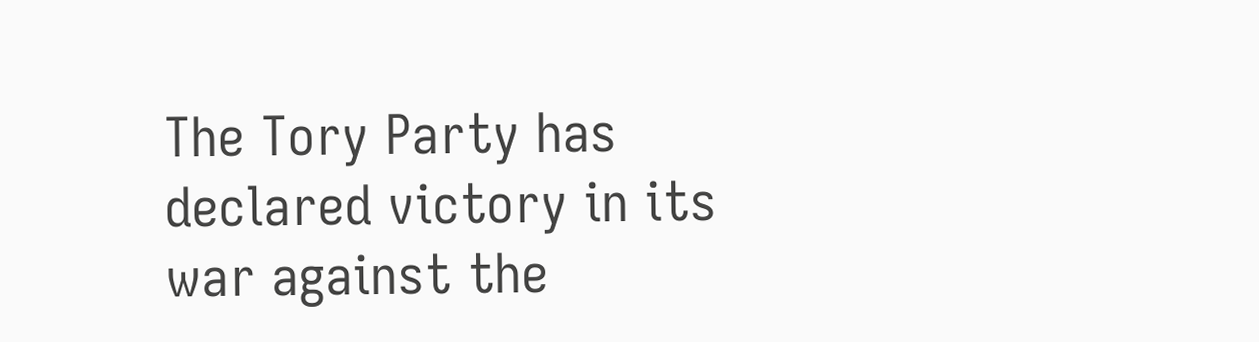The Tory Party has declared victory in its war against the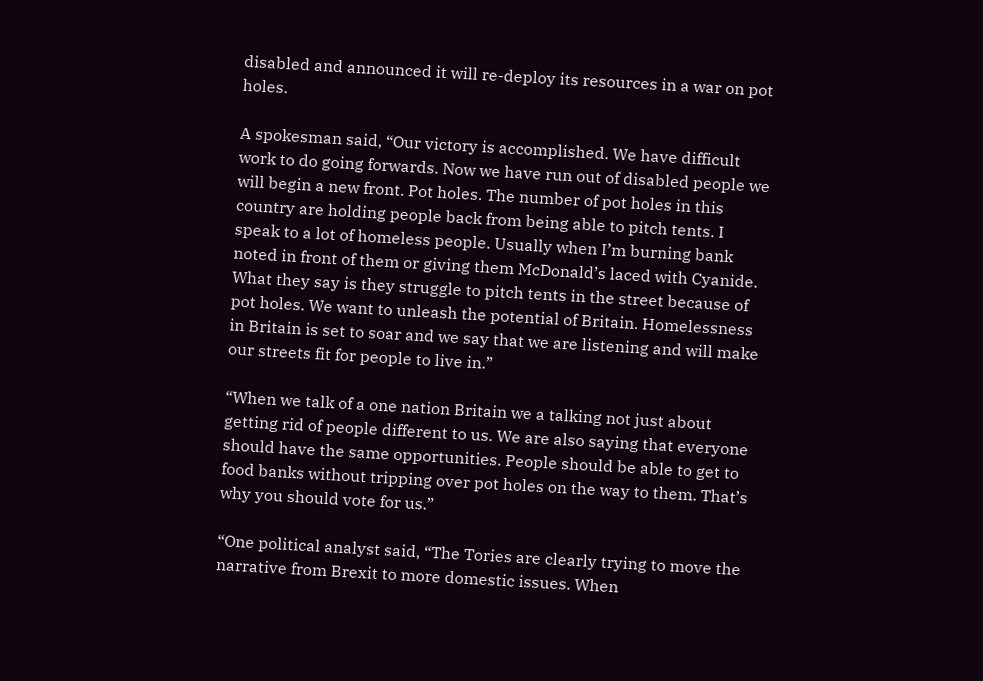disabled and announced it will re-deploy its resources in a war on pot holes.

A spokesman said, “Our victory is accomplished. We have difficult work to do going forwards. Now we have run out of disabled people we will begin a new front. Pot holes. The number of pot holes in this country are holding people back from being able to pitch tents. I speak to a lot of homeless people. Usually when I’m burning bank noted in front of them or giving them McDonald’s laced with Cyanide. What they say is they struggle to pitch tents in the street because of pot holes. We want to unleash the potential of Britain. Homelessness in Britain is set to soar and we say that we are listening and will make our streets fit for people to live in.”

“When we talk of a one nation Britain we a talking not just about getting rid of people different to us. We are also saying that everyone should have the same opportunities. People should be able to get to food banks without tripping over pot holes on the way to them. That’s why you should vote for us.”

“One political analyst said, “The Tories are clearly trying to move the narrative from Brexit to more domestic issues. When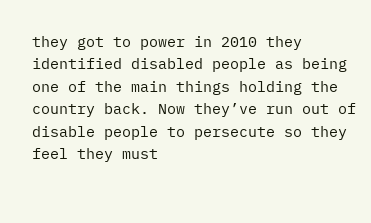they got to power in 2010 they identified disabled people as being one of the main things holding the country back. Now they’ve run out of disable people to persecute so they feel they must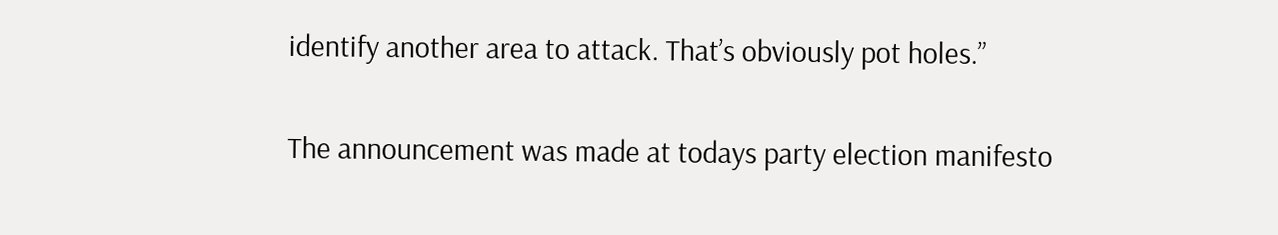identify another area to attack. That’s obviously pot holes.”

The announcement was made at todays party election manifesto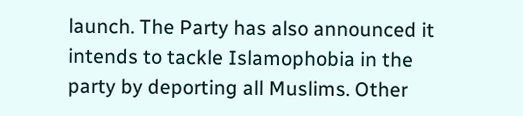launch. The Party has also announced it intends to tackle Islamophobia in the party by deporting all Muslims. Other